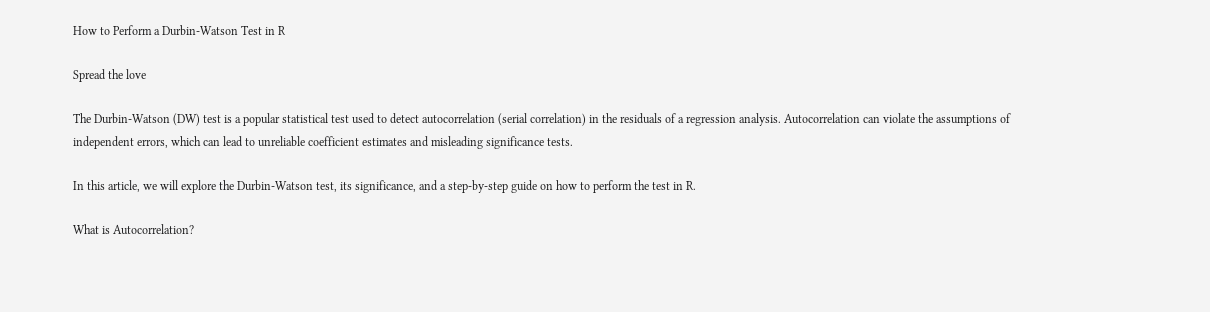How to Perform a Durbin-Watson Test in R

Spread the love

The Durbin-Watson (DW) test is a popular statistical test used to detect autocorrelation (serial correlation) in the residuals of a regression analysis. Autocorrelation can violate the assumptions of independent errors, which can lead to unreliable coefficient estimates and misleading significance tests.

In this article, we will explore the Durbin-Watson test, its significance, and a step-by-step guide on how to perform the test in R.

What is Autocorrelation?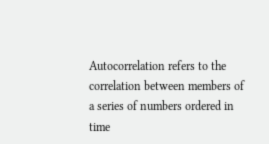Autocorrelation refers to the correlation between members of a series of numbers ordered in time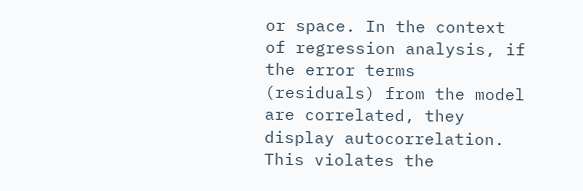or space. In the context of regression analysis, if the error terms (residuals) from the model are correlated, they display autocorrelation. This violates the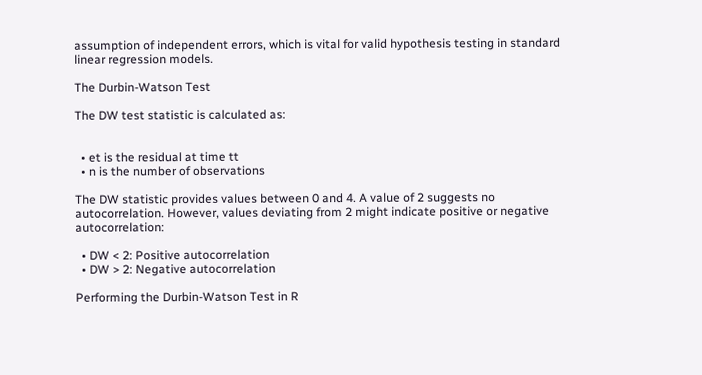assumption of independent errors, which is vital for valid hypothesis testing in standard linear regression models.

The Durbin-Watson Test

The DW test statistic is calculated as:


  • et is the residual at time tt
  • n is the number of observations

The DW statistic provides values between 0 and 4. A value of 2 suggests no autocorrelation. However, values deviating from 2 might indicate positive or negative autocorrelation:

  • DW < 2: Positive autocorrelation
  • DW > 2: Negative autocorrelation

Performing the Durbin-Watson Test in R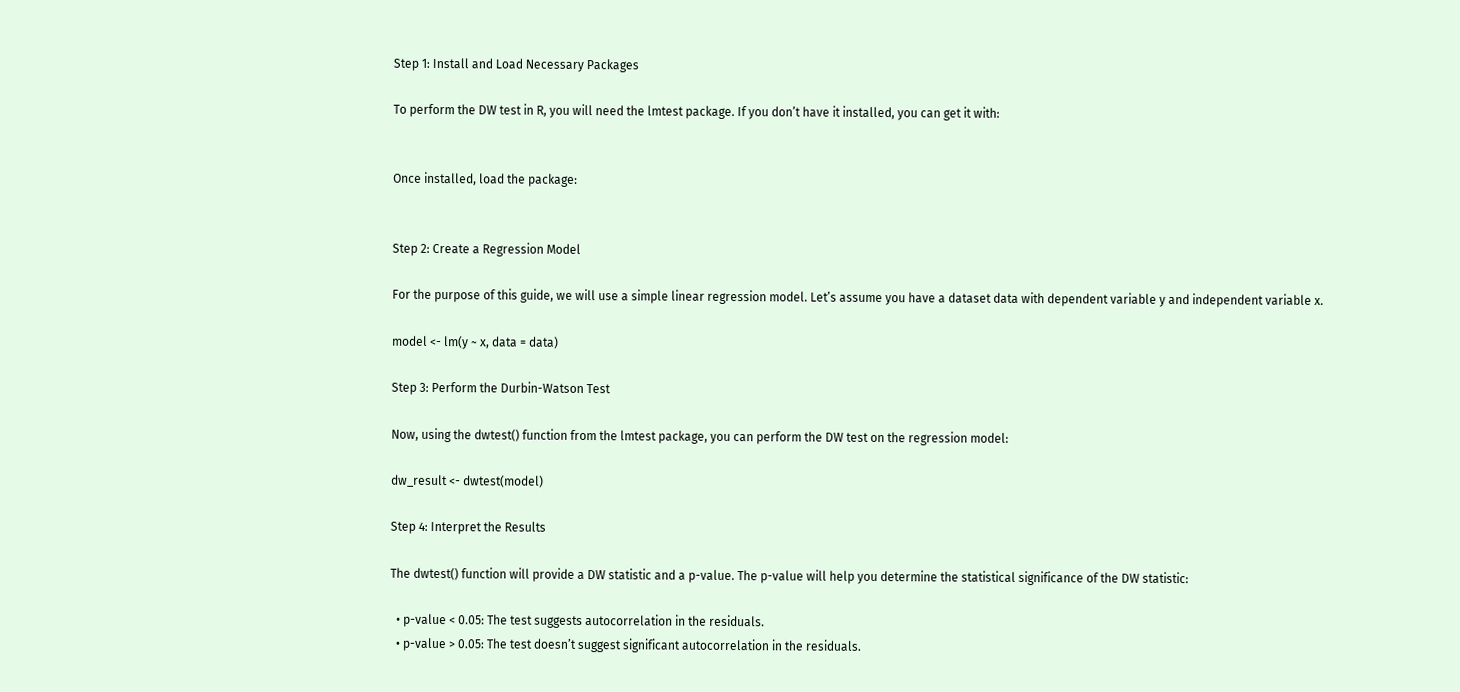Step 1: Install and Load Necessary Packages

To perform the DW test in R, you will need the lmtest package. If you don’t have it installed, you can get it with:


Once installed, load the package:


Step 2: Create a Regression Model

For the purpose of this guide, we will use a simple linear regression model. Let’s assume you have a dataset data with dependent variable y and independent variable x.

model <- lm(y ~ x, data = data)

Step 3: Perform the Durbin-Watson Test

Now, using the dwtest() function from the lmtest package, you can perform the DW test on the regression model:

dw_result <- dwtest(model)

Step 4: Interpret the Results

The dwtest() function will provide a DW statistic and a p-value. The p-value will help you determine the statistical significance of the DW statistic:

  • p-value < 0.05: The test suggests autocorrelation in the residuals.
  • p-value > 0.05: The test doesn’t suggest significant autocorrelation in the residuals.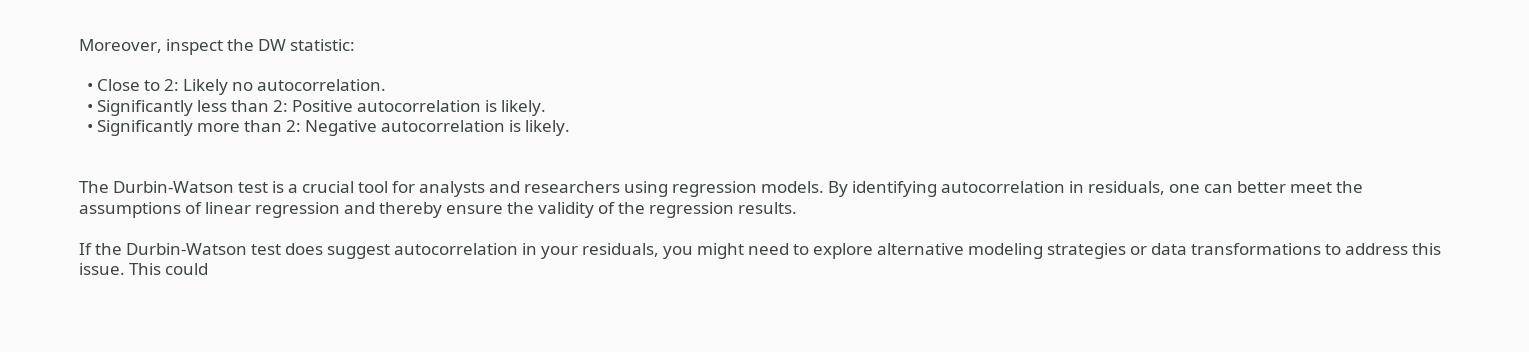Moreover, inspect the DW statistic:

  • Close to 2: Likely no autocorrelation.
  • Significantly less than 2: Positive autocorrelation is likely.
  • Significantly more than 2: Negative autocorrelation is likely.


The Durbin-Watson test is a crucial tool for analysts and researchers using regression models. By identifying autocorrelation in residuals, one can better meet the assumptions of linear regression and thereby ensure the validity of the regression results.

If the Durbin-Watson test does suggest autocorrelation in your residuals, you might need to explore alternative modeling strategies or data transformations to address this issue. This could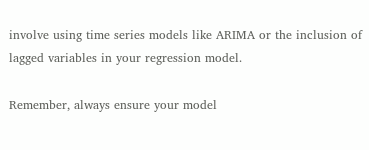involve using time series models like ARIMA or the inclusion of lagged variables in your regression model.

Remember, always ensure your model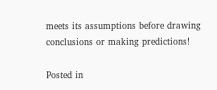meets its assumptions before drawing conclusions or making predictions!

Posted in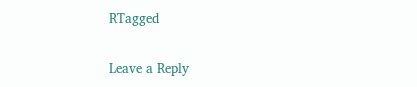RTagged

Leave a Reply